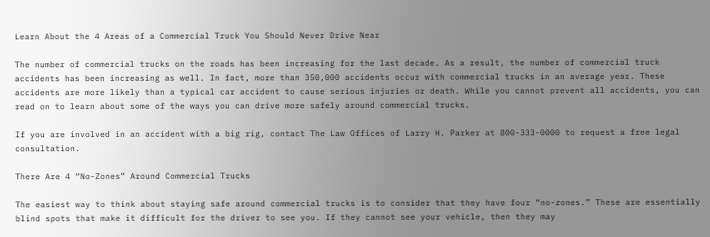Learn About the 4 Areas of a Commercial Truck You Should Never Drive Near

The number of commercial trucks on the roads has been increasing for the last decade. As a result, the number of commercial truck accidents has been increasing as well. In fact, more than 350,000 accidents occur with commercial trucks in an average year. These accidents are more likely than a typical car accident to cause serious injuries or death. While you cannot prevent all accidents, you can read on to learn about some of the ways you can drive more safely around commercial trucks.

If you are involved in an accident with a big rig, contact The Law Offices of Larry H. Parker at 800-333-0000 to request a free legal consultation.

There Are 4 “No-Zones” Around Commercial Trucks

The easiest way to think about staying safe around commercial trucks is to consider that they have four “no-zones.” These are essentially blind spots that make it difficult for the driver to see you. If they cannot see your vehicle, then they may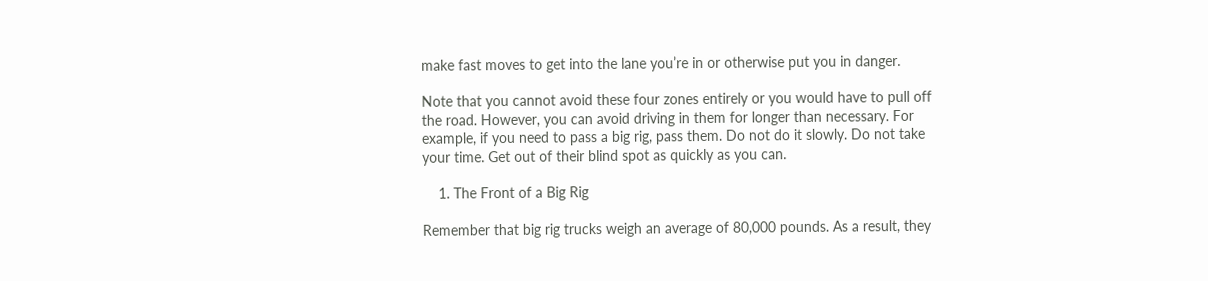make fast moves to get into the lane you’re in or otherwise put you in danger.

Note that you cannot avoid these four zones entirely or you would have to pull off the road. However, you can avoid driving in them for longer than necessary. For example, if you need to pass a big rig, pass them. Do not do it slowly. Do not take your time. Get out of their blind spot as quickly as you can.

    1. The Front of a Big Rig

Remember that big rig trucks weigh an average of 80,000 pounds. As a result, they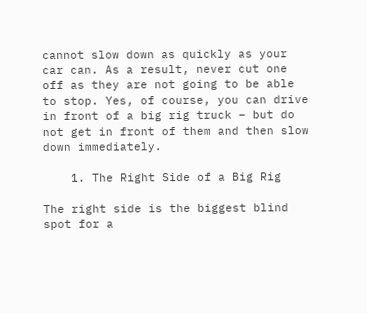cannot slow down as quickly as your car can. As a result, never cut one off as they are not going to be able to stop. Yes, of course, you can drive in front of a big rig truck – but do not get in front of them and then slow down immediately.

    1. The Right Side of a Big Rig

The right side is the biggest blind spot for a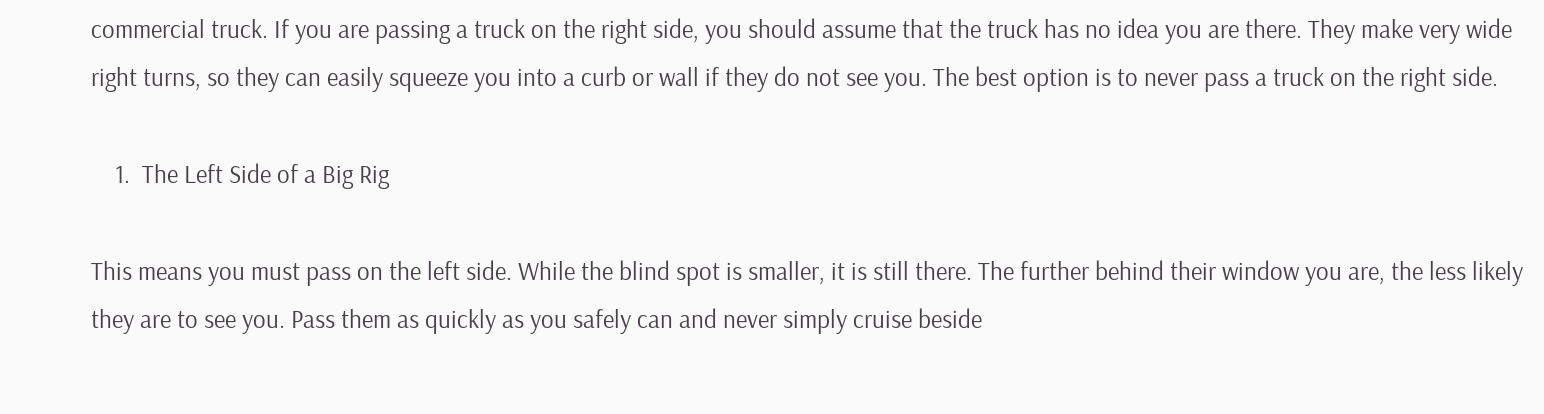commercial truck. If you are passing a truck on the right side, you should assume that the truck has no idea you are there. They make very wide right turns, so they can easily squeeze you into a curb or wall if they do not see you. The best option is to never pass a truck on the right side.

    1.  The Left Side of a Big Rig

This means you must pass on the left side. While the blind spot is smaller, it is still there. The further behind their window you are, the less likely they are to see you. Pass them as quickly as you safely can and never simply cruise beside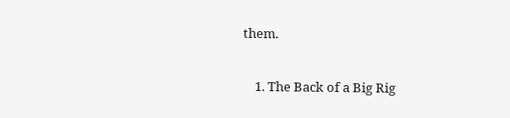them.

    1. The Back of a Big Rig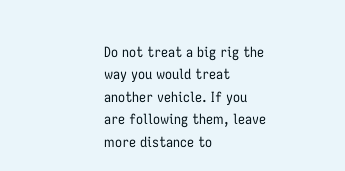Do not treat a big rig the way you would treat another vehicle. If you are following them, leave more distance to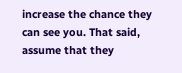increase the chance they can see you. That said, assume that they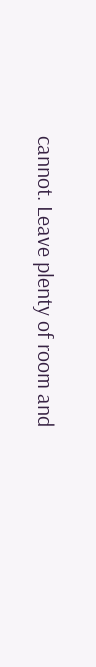cannot. Leave plenty of room and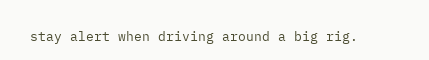stay alert when driving around a big rig.